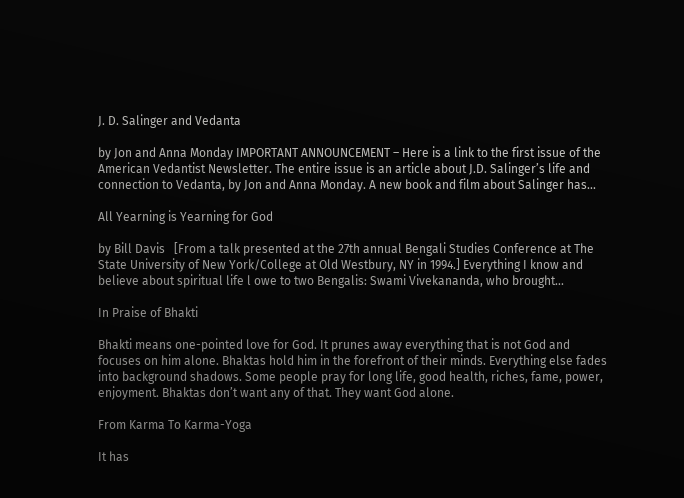J. D. Salinger and Vedanta

by Jon and Anna Monday IMPORTANT ANNOUNCEMENT – Here is a link to the first issue of the American Vedantist Newsletter. The entire issue is an article about J.D. Salinger’s life and connection to Vedanta, by Jon and Anna Monday. A new book and film about Salinger has...

All Yearning is Yearning for God

by Bill Davis   [From a talk presented at the 27th annual Bengali Studies Conference at The State University of New York/College at Old Westbury, NY in 1994.] Everything I know and believe about spiritual life l owe to two Bengalis: Swami Vivekananda, who brought...

In Praise of Bhakti

Bhakti means one-pointed love for God. It prunes away everything that is not God and focuses on him alone. Bhaktas hold him in the forefront of their minds. Everything else fades into background shadows. Some people pray for long life, good health, riches, fame, power, enjoyment. Bhaktas don’t want any of that. They want God alone.

From Karma To Karma-Yoga

It has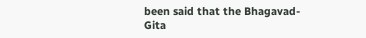been said that the Bhagavad-Gita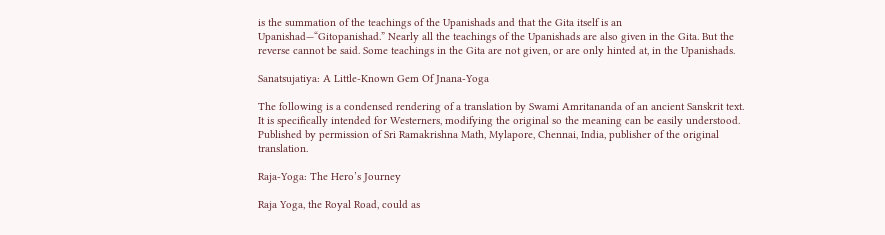is the summation of the teachings of the Upanishads and that the Gita itself is an Upanishad—“Gitopanishad.” Nearly all the teachings of the Upanishads are also given in the Gita. But the reverse cannot be said. Some teachings in the Gita are not given, or are only hinted at, in the Upanishads.

Sanatsujatiya: A Little-Known Gem Of Jnana-Yoga

The following is a condensed rendering of a translation by Swami Amritananda of an ancient Sanskrit text. It is specifically intended for Westerners, modifying the original so the meaning can be easily understood. Published by permission of Sri Ramakrishna Math, Mylapore, Chennai, India, publisher of the original translation.

Raja-Yoga: The Hero’s Journey

Raja Yoga, the Royal Road, could as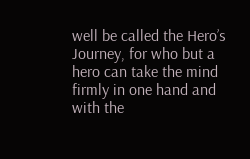well be called the Hero’s Journey, for who but a hero can take the mind firmly in one hand and with the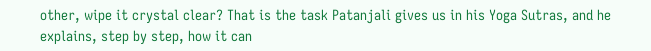other, wipe it crystal clear? That is the task Patanjali gives us in his Yoga Sutras, and he explains, step by step, how it can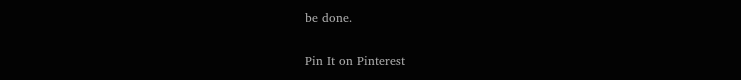be done.

Pin It on Pinterest